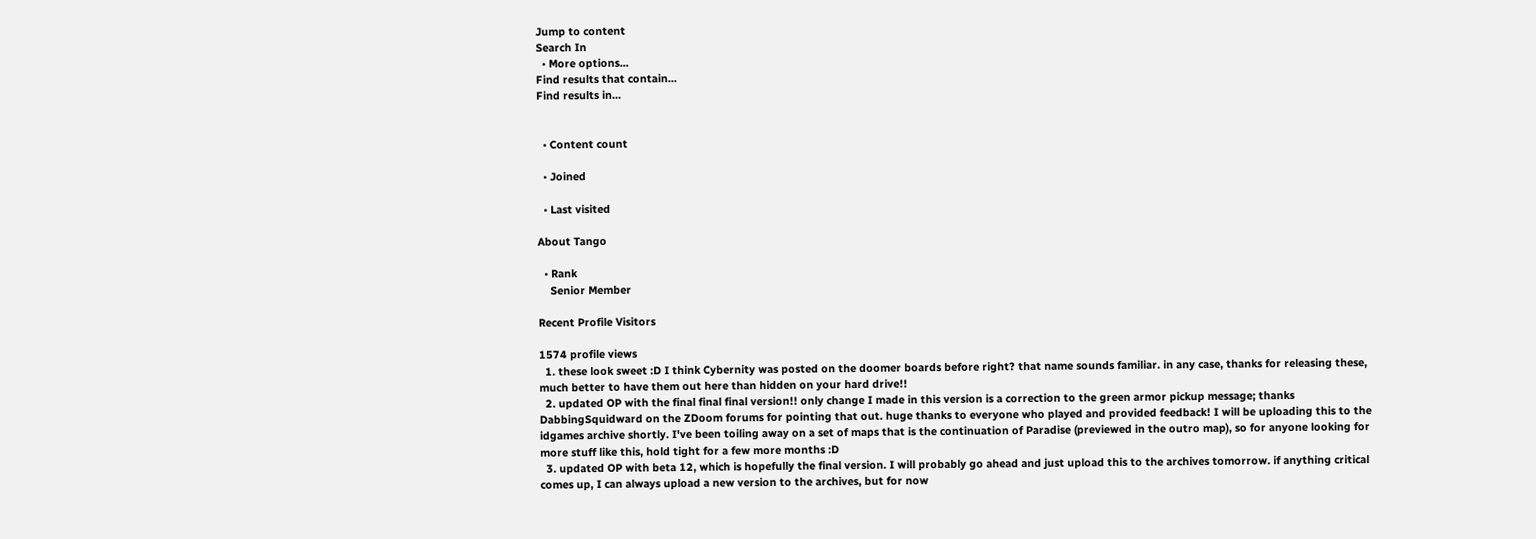Jump to content
Search In
  • More options...
Find results that contain...
Find results in...


  • Content count

  • Joined

  • Last visited

About Tango

  • Rank
    Senior Member

Recent Profile Visitors

1574 profile views
  1. these look sweet :D I think Cybernity was posted on the doomer boards before right? that name sounds familiar. in any case, thanks for releasing these, much better to have them out here than hidden on your hard drive!!
  2. updated OP with the final final final version!! only change I made in this version is a correction to the green armor pickup message; thanks DabbingSquidward on the ZDoom forums for pointing that out. huge thanks to everyone who played and provided feedback! I will be uploading this to the idgames archive shortly. I've been toiling away on a set of maps that is the continuation of Paradise (previewed in the outro map), so for anyone looking for more stuff like this, hold tight for a few more months :D
  3. updated OP with beta 12, which is hopefully the final version. I will probably go ahead and just upload this to the archives tomorrow. if anything critical comes up, I can always upload a new version to the archives, but for now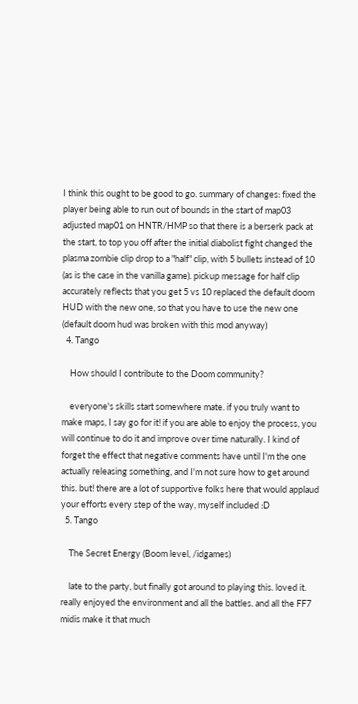I think this ought to be good to go. summary of changes: fixed the player being able to run out of bounds in the start of map03 adjusted map01 on HNTR/HMP so that there is a berserk pack at the start, to top you off after the initial diabolist fight changed the plasma zombie clip drop to a "half" clip, with 5 bullets instead of 10 (as is the case in the vanilla game). pickup message for half clip accurately reflects that you get 5 vs 10 replaced the default doom HUD with the new one, so that you have to use the new one (default doom hud was broken with this mod anyway)
  4. Tango

    How should I contribute to the Doom community?

    everyone's skills start somewhere mate. if you truly want to make maps, I say go for it! if you are able to enjoy the process, you will continue to do it and improve over time naturally. I kind of forget the effect that negative comments have until I'm the one actually releasing something, and I'm not sure how to get around this. but! there are a lot of supportive folks here that would applaud your efforts every step of the way, myself included :D
  5. Tango

    The Secret Energy (Boom level, /idgames)

    late to the party, but finally got around to playing this. loved it. really enjoyed the environment and all the battles. and all the FF7 midis make it that much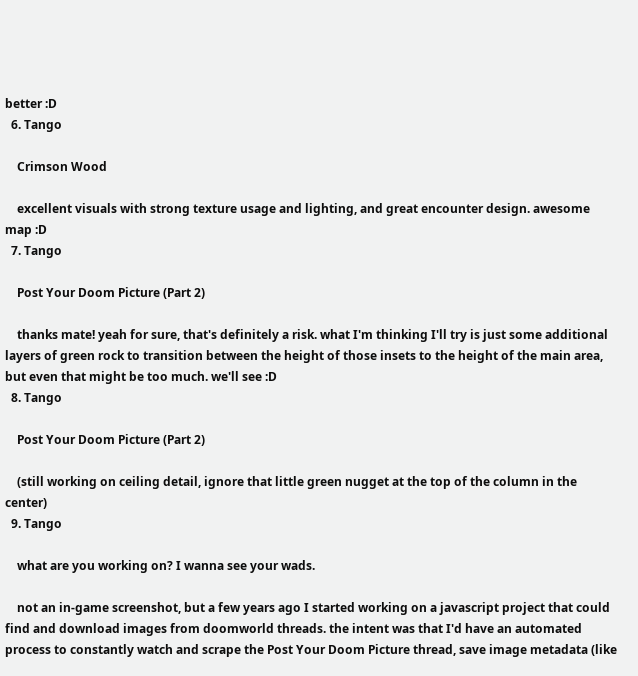better :D
  6. Tango

    Crimson Wood

    excellent visuals with strong texture usage and lighting, and great encounter design. awesome map :D
  7. Tango

    Post Your Doom Picture (Part 2)

    thanks mate! yeah for sure, that's definitely a risk. what I'm thinking I'll try is just some additional layers of green rock to transition between the height of those insets to the height of the main area, but even that might be too much. we'll see :D
  8. Tango

    Post Your Doom Picture (Part 2)

    (still working on ceiling detail, ignore that little green nugget at the top of the column in the center)
  9. Tango

    what are you working on? I wanna see your wads.

    not an in-game screenshot, but a few years ago I started working on a javascript project that could find and download images from doomworld threads. the intent was that I'd have an automated process to constantly watch and scrape the Post Your Doom Picture thread, save image metadata (like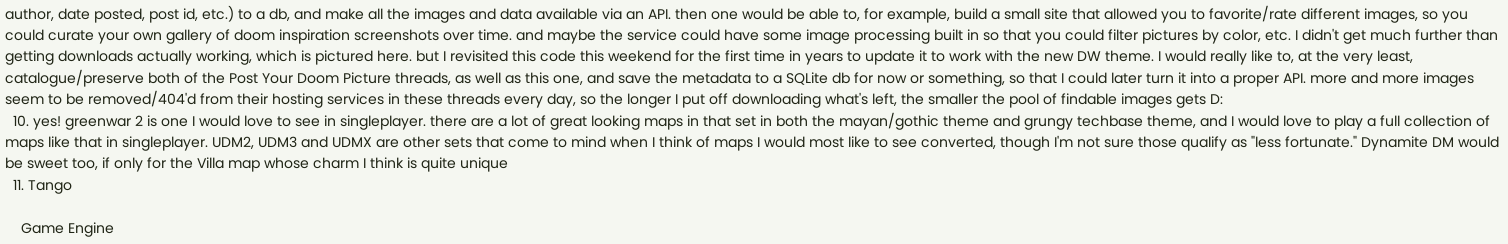author, date posted, post id, etc.) to a db, and make all the images and data available via an API. then one would be able to, for example, build a small site that allowed you to favorite/rate different images, so you could curate your own gallery of doom inspiration screenshots over time. and maybe the service could have some image processing built in so that you could filter pictures by color, etc. I didn't get much further than getting downloads actually working, which is pictured here. but I revisited this code this weekend for the first time in years to update it to work with the new DW theme. I would really like to, at the very least, catalogue/preserve both of the Post Your Doom Picture threads, as well as this one, and save the metadata to a SQLite db for now or something, so that I could later turn it into a proper API. more and more images seem to be removed/404'd from their hosting services in these threads every day, so the longer I put off downloading what's left, the smaller the pool of findable images gets D:
  10. yes! greenwar 2 is one I would love to see in singleplayer. there are a lot of great looking maps in that set in both the mayan/gothic theme and grungy techbase theme, and I would love to play a full collection of maps like that in singleplayer. UDM2, UDM3 and UDMX are other sets that come to mind when I think of maps I would most like to see converted, though I'm not sure those qualify as "less fortunate." Dynamite DM would be sweet too, if only for the Villa map whose charm I think is quite unique
  11. Tango

    Game Engine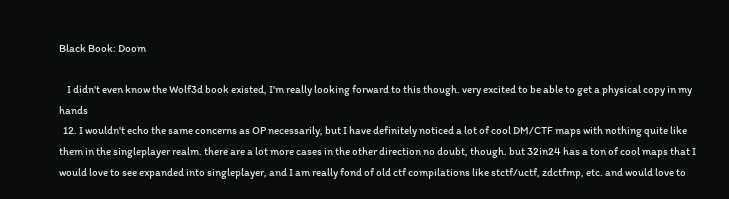Black Book: Doom

    I didn't even know the Wolf3d book existed, I'm really looking forward to this though. very excited to be able to get a physical copy in my hands
  12. I wouldn't echo the same concerns as OP necessarily, but I have definitely noticed a lot of cool DM/CTF maps with nothing quite like them in the singleplayer realm. there are a lot more cases in the other direction no doubt, though. but 32in24 has a ton of cool maps that I would love to see expanded into singleplayer, and I am really fond of old ctf compilations like stctf/uctf, zdctfmp, etc. and would love to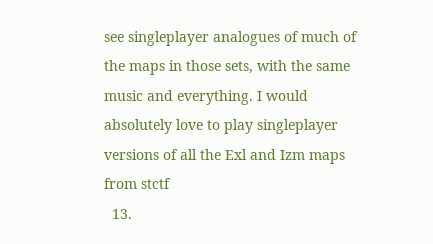see singleplayer analogues of much of the maps in those sets, with the same music and everything. I would absolutely love to play singleplayer versions of all the Exl and Izm maps from stctf
  13.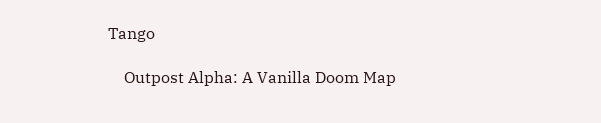Tango

    Outpost Alpha: A Vanilla Doom Map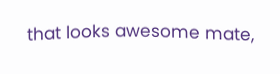that looks awesome mate,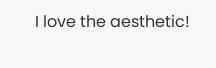I love the aesthetic!